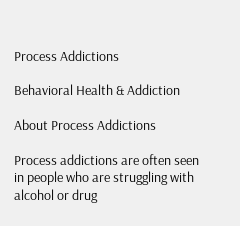Process Addictions

Behavioral Health & Addiction

About Process Addictions

Process addictions are often seen in people who are struggling with alcohol or drug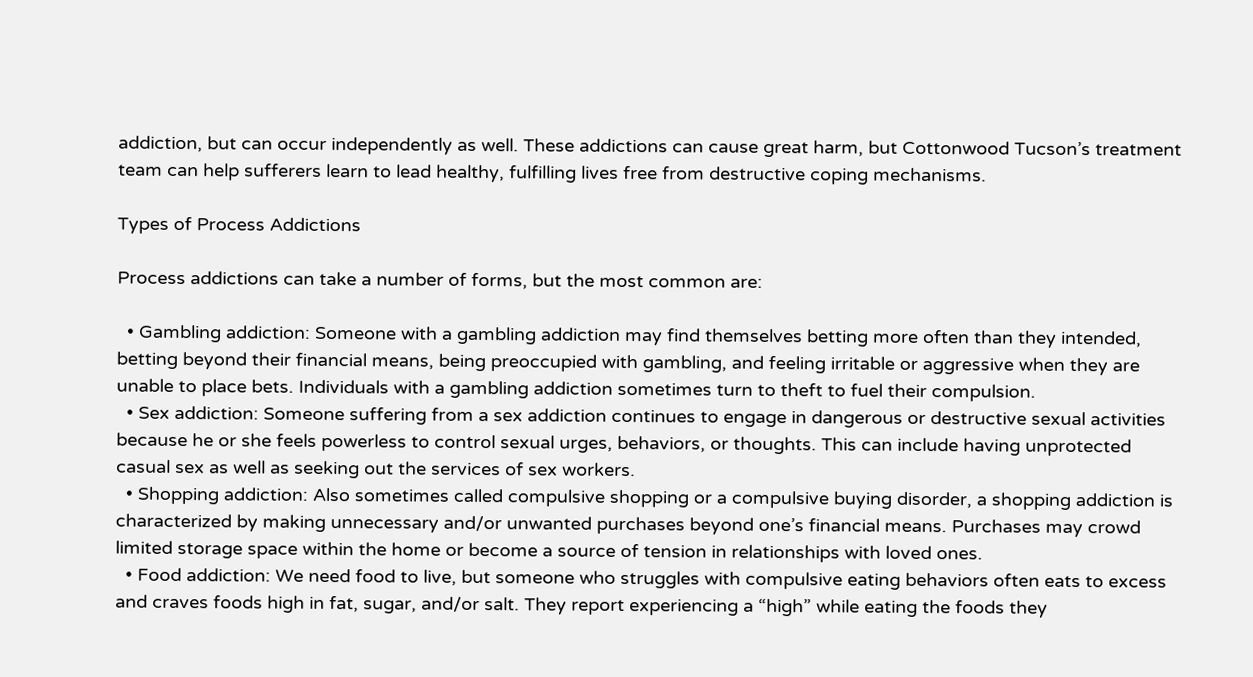addiction, but can occur independently as well. These addictions can cause great harm, but Cottonwood Tucson’s treatment team can help sufferers learn to lead healthy, fulfilling lives free from destructive coping mechanisms.

Types of Process Addictions

Process addictions can take a number of forms, but the most common are:

  • Gambling addiction: Someone with a gambling addiction may find themselves betting more often than they intended, betting beyond their financial means, being preoccupied with gambling, and feeling irritable or aggressive when they are unable to place bets. Individuals with a gambling addiction sometimes turn to theft to fuel their compulsion.
  • Sex addiction: Someone suffering from a sex addiction continues to engage in dangerous or destructive sexual activities because he or she feels powerless to control sexual urges, behaviors, or thoughts. This can include having unprotected casual sex as well as seeking out the services of sex workers.
  • Shopping addiction: Also sometimes called compulsive shopping or a compulsive buying disorder, a shopping addiction is characterized by making unnecessary and/or unwanted purchases beyond one’s financial means. Purchases may crowd limited storage space within the home or become a source of tension in relationships with loved ones.
  • Food addiction: We need food to live, but someone who struggles with compulsive eating behaviors often eats to excess and craves foods high in fat, sugar, and/or salt. They report experiencing a “high” while eating the foods they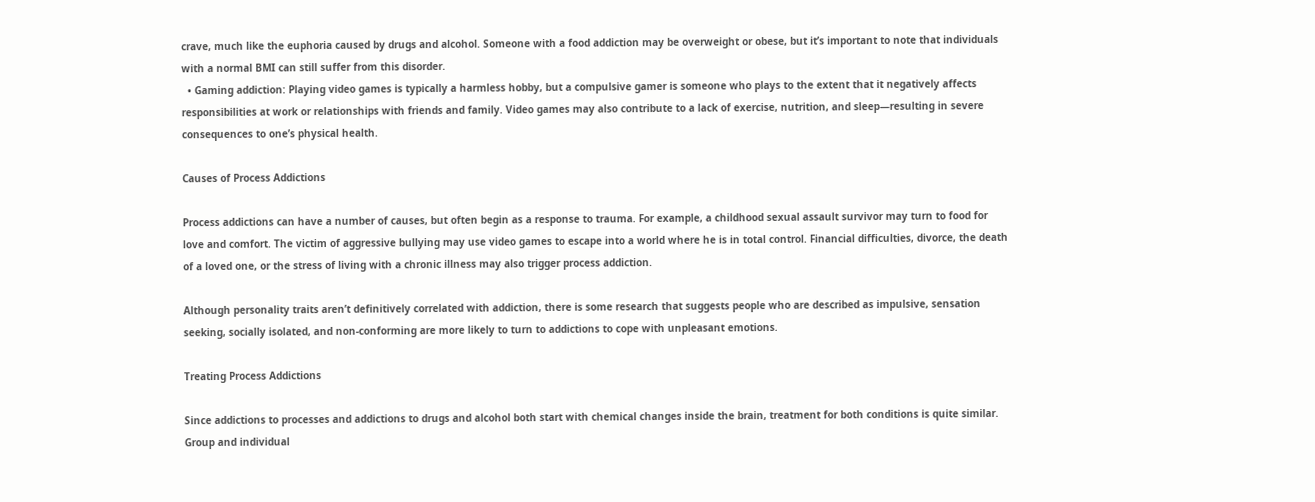crave, much like the euphoria caused by drugs and alcohol. Someone with a food addiction may be overweight or obese, but it’s important to note that individuals with a normal BMI can still suffer from this disorder.
  • Gaming addiction: Playing video games is typically a harmless hobby, but a compulsive gamer is someone who plays to the extent that it negatively affects responsibilities at work or relationships with friends and family. Video games may also contribute to a lack of exercise, nutrition, and sleep—resulting in severe consequences to one’s physical health.

Causes of Process Addictions

Process addictions can have a number of causes, but often begin as a response to trauma. For example, a childhood sexual assault survivor may turn to food for love and comfort. The victim of aggressive bullying may use video games to escape into a world where he is in total control. Financial difficulties, divorce, the death of a loved one, or the stress of living with a chronic illness may also trigger process addiction.

Although personality traits aren’t definitively correlated with addiction, there is some research that suggests people who are described as impulsive, sensation seeking, socially isolated, and non-conforming are more likely to turn to addictions to cope with unpleasant emotions.

Treating Process Addictions

Since addictions to processes and addictions to drugs and alcohol both start with chemical changes inside the brain, treatment for both conditions is quite similar. Group and individual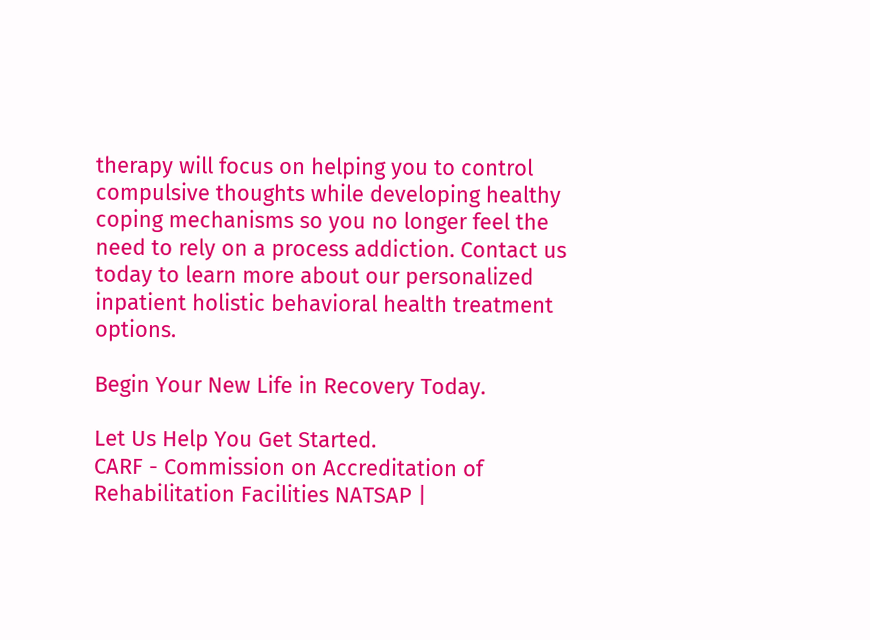therapy will focus on helping you to control compulsive thoughts while developing healthy coping mechanisms so you no longer feel the need to rely on a process addiction. Contact us today to learn more about our personalized inpatient holistic behavioral health treatment options.

Begin Your New Life in Recovery Today.

Let Us Help You Get Started.
CARF - Commission on Accreditation of Rehabilitation Facilities NATSAP |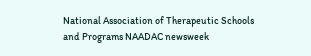National Association of Therapeutic Schools and Programs NAADAC newsweek